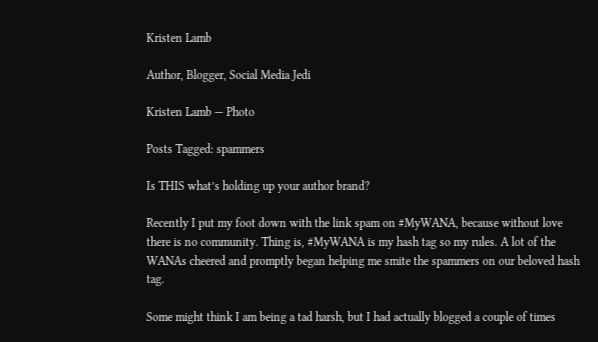Kristen Lamb

Author, Blogger, Social Media Jedi

Kristen Lamb — Photo

Posts Tagged: spammers

Is THIS what’s holding up your author brand?

Recently I put my foot down with the link spam on #MyWANA, because without love there is no community. Thing is, #MyWANA is my hash tag so my rules. A lot of the WANAs cheered and promptly began helping me smite the spammers on our beloved hash tag.

Some might think I am being a tad harsh, but I had actually blogged a couple of times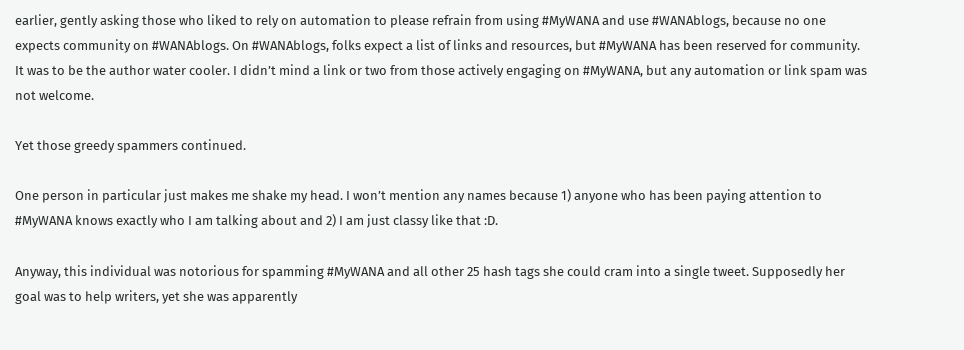earlier, gently asking those who liked to rely on automation to please refrain from using #MyWANA and use #WANAblogs, because no one expects community on #WANAblogs. On #WANAblogs, folks expect a list of links and resources, but #MyWANA has been reserved for community. It was to be the author water cooler. I didn’t mind a link or two from those actively engaging on #MyWANA, but any automation or link spam was not welcome.

Yet those greedy spammers continued.

One person in particular just makes me shake my head. I won’t mention any names because 1) anyone who has been paying attention to #MyWANA knows exactly who I am talking about and 2) I am just classy like that :D.

Anyway, this individual was notorious for spamming #MyWANA and all other 25 hash tags she could cram into a single tweet. Supposedly her goal was to help writers, yet she was apparently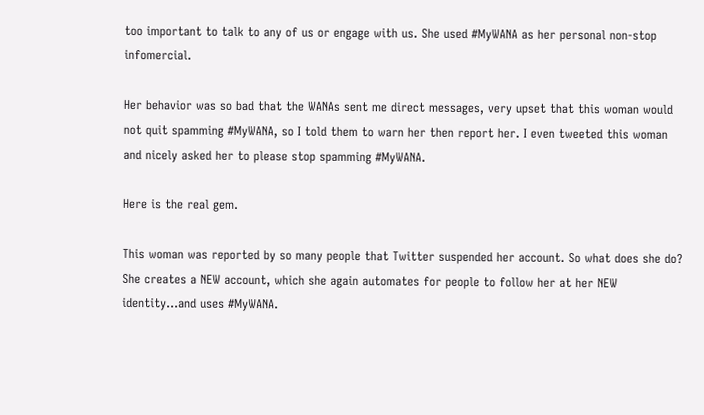too important to talk to any of us or engage with us. She used #MyWANA as her personal non-stop infomercial.

Her behavior was so bad that the WANAs sent me direct messages, very upset that this woman would not quit spamming #MyWANA, so I told them to warn her then report her. I even tweeted this woman and nicely asked her to please stop spamming #MyWANA.

Here is the real gem.

This woman was reported by so many people that Twitter suspended her account. So what does she do? She creates a NEW account, which she again automates for people to follow her at her NEW identity…and uses #MyWANA.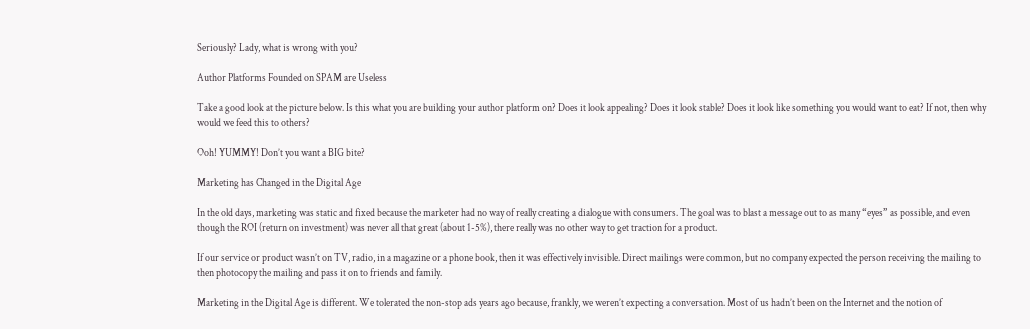Seriously? Lady, what is wrong with you?

Author Platforms Founded on SPAM are Useless

Take a good look at the picture below. Is this what you are building your author platform on? Does it look appealing? Does it look stable? Does it look like something you would want to eat? If not, then why would we feed this to others?

Ooh! YUMMY! Don’t you want a BIG bite?

Marketing has Changed in the Digital Age

In the old days, marketing was static and fixed because the marketer had no way of really creating a dialogue with consumers. The goal was to blast a message out to as many “eyes” as possible, and even though the ROI (return on investment) was never all that great (about 1-5%), there really was no other way to get traction for a product.

If our service or product wasn’t on TV, radio, in a magazine or a phone book, then it was effectively invisible. Direct mailings were common, but no company expected the person receiving the mailing to then photocopy the mailing and pass it on to friends and family.

Marketing in the Digital Age is different. We tolerated the non-stop ads years ago because, frankly, we weren’t expecting a conversation. Most of us hadn’t been on the Internet and the notion of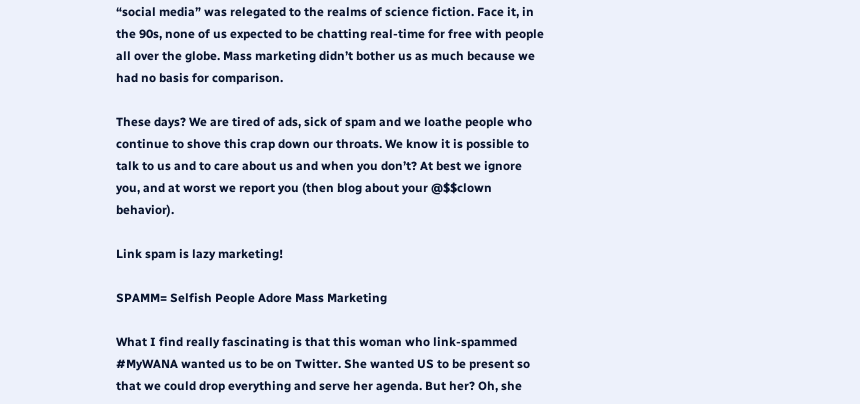“social media” was relegated to the realms of science fiction. Face it, in the 90s, none of us expected to be chatting real-time for free with people all over the globe. Mass marketing didn’t bother us as much because we had no basis for comparison.

These days? We are tired of ads, sick of spam and we loathe people who continue to shove this crap down our throats. We know it is possible to talk to us and to care about us and when you don’t? At best we ignore you, and at worst we report you (then blog about your @$$clown behavior).

Link spam is lazy marketing!

SPAMM= Selfish People Adore Mass Marketing

What I find really fascinating is that this woman who link-spammed #MyWANA wanted us to be on Twitter. She wanted US to be present so that we could drop everything and serve her agenda. But her? Oh, she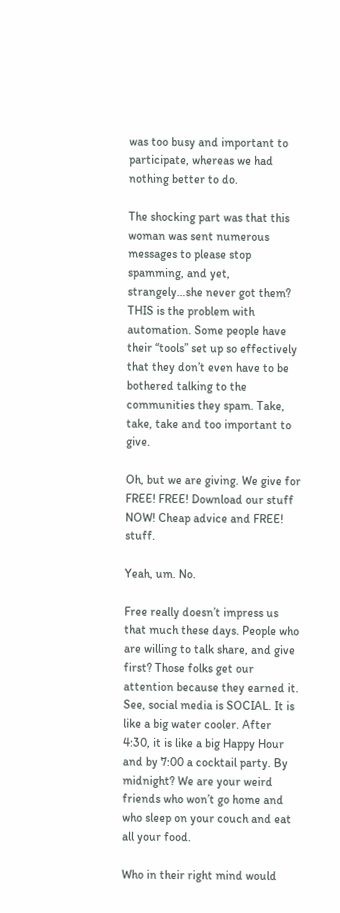was too busy and important to participate, whereas we had nothing better to do.

The shocking part was that this woman was sent numerous messages to please stop spamming, and yet, strangely…she never got them? THIS is the problem with automation. Some people have their “tools” set up so effectively that they don’t even have to be bothered talking to the communities they spam. Take, take, take and too important to give.

Oh, but we are giving. We give for FREE! FREE! Download our stuff NOW! Cheap advice and FREE! stuff.

Yeah, um. No.

Free really doesn’t impress us that much these days. People who are willing to talk share, and give first? Those folks get our attention because they earned it. See, social media is SOCIAL. It is like a big water cooler. After 4:30, it is like a big Happy Hour and by 7:00 a cocktail party. By midnight? We are your weird friends who won’t go home and who sleep on your couch and eat all your food.

Who in their right mind would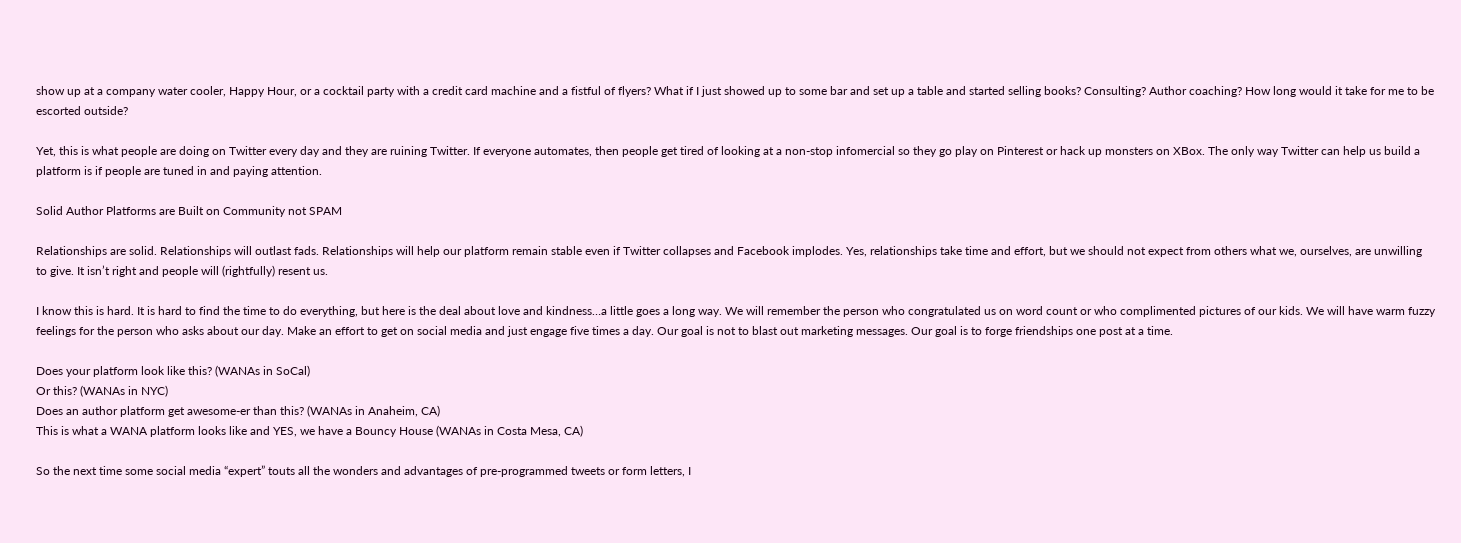show up at a company water cooler, Happy Hour, or a cocktail party with a credit card machine and a fistful of flyers? What if I just showed up to some bar and set up a table and started selling books? Consulting? Author coaching? How long would it take for me to be escorted outside?

Yet, this is what people are doing on Twitter every day and they are ruining Twitter. If everyone automates, then people get tired of looking at a non-stop infomercial so they go play on Pinterest or hack up monsters on XBox. The only way Twitter can help us build a platform is if people are tuned in and paying attention.

Solid Author Platforms are Built on Community not SPAM

Relationships are solid. Relationships will outlast fads. Relationships will help our platform remain stable even if Twitter collapses and Facebook implodes. Yes, relationships take time and effort, but we should not expect from others what we, ourselves, are unwilling to give. It isn’t right and people will (rightfully) resent us.

I know this is hard. It is hard to find the time to do everything, but here is the deal about love and kindness…a little goes a long way. We will remember the person who congratulated us on word count or who complimented pictures of our kids. We will have warm fuzzy feelings for the person who asks about our day. Make an effort to get on social media and just engage five times a day. Our goal is not to blast out marketing messages. Our goal is to forge friendships one post at a time.

Does your platform look like this? (WANAs in SoCal)
Or this? (WANAs in NYC)
Does an author platform get awesome-er than this? (WANAs in Anaheim, CA)
This is what a WANA platform looks like and YES, we have a Bouncy House (WANAs in Costa Mesa, CA)

So the next time some social media “expert” touts all the wonders and advantages of pre-programmed tweets or form letters, I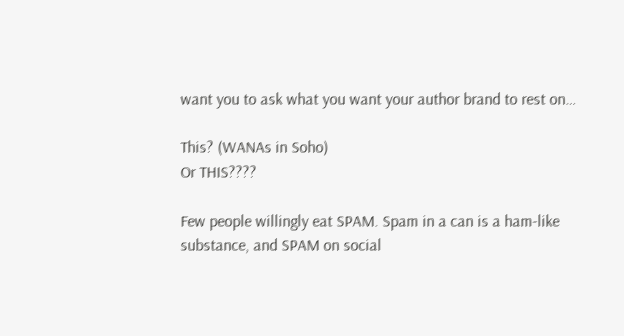want you to ask what you want your author brand to rest on…

This? (WANAs in Soho)
Or THIS????

Few people willingly eat SPAM. Spam in a can is a ham-like substance, and SPAM on social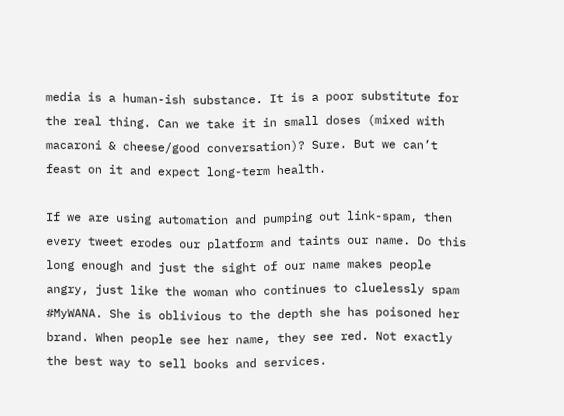media is a human-ish substance. It is a poor substitute for the real thing. Can we take it in small doses (mixed with macaroni & cheese/good conversation)? Sure. But we can’t feast on it and expect long-term health.

If we are using automation and pumping out link-spam, then every tweet erodes our platform and taints our name. Do this long enough and just the sight of our name makes people angry, just like the woman who continues to cluelessly spam #MyWANA. She is oblivious to the depth she has poisoned her brand. When people see her name, they see red. Not exactly the best way to sell books and services.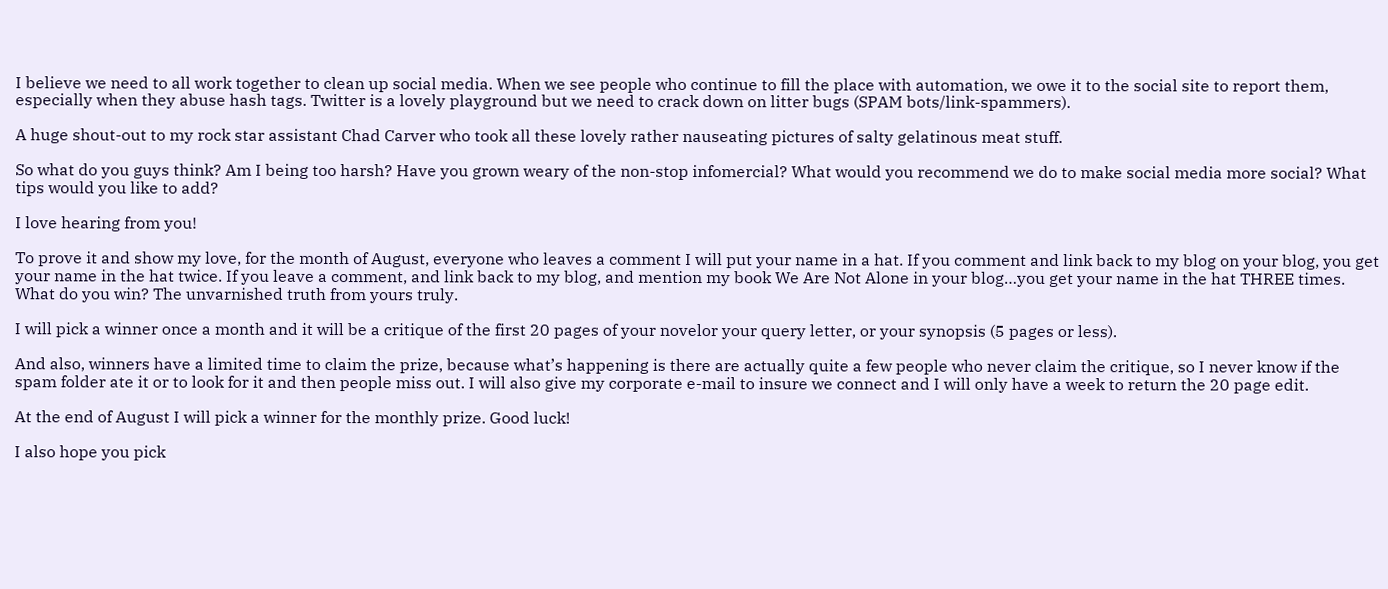I believe we need to all work together to clean up social media. When we see people who continue to fill the place with automation, we owe it to the social site to report them, especially when they abuse hash tags. Twitter is a lovely playground but we need to crack down on litter bugs (SPAM bots/link-spammers).

A huge shout-out to my rock star assistant Chad Carver who took all these lovely rather nauseating pictures of salty gelatinous meat stuff.

So what do you guys think? Am I being too harsh? Have you grown weary of the non-stop infomercial? What would you recommend we do to make social media more social? What tips would you like to add?

I love hearing from you!

To prove it and show my love, for the month of August, everyone who leaves a comment I will put your name in a hat. If you comment and link back to my blog on your blog, you get your name in the hat twice. If you leave a comment, and link back to my blog, and mention my book We Are Not Alone in your blog…you get your name in the hat THREE times. What do you win? The unvarnished truth from yours truly.

I will pick a winner once a month and it will be a critique of the first 20 pages of your novelor your query letter, or your synopsis (5 pages or less).

And also, winners have a limited time to claim the prize, because what’s happening is there are actually quite a few people who never claim the critique, so I never know if the spam folder ate it or to look for it and then people miss out. I will also give my corporate e-mail to insure we connect and I will only have a week to return the 20 page edit.

At the end of August I will pick a winner for the monthly prize. Good luck!

I also hope you pick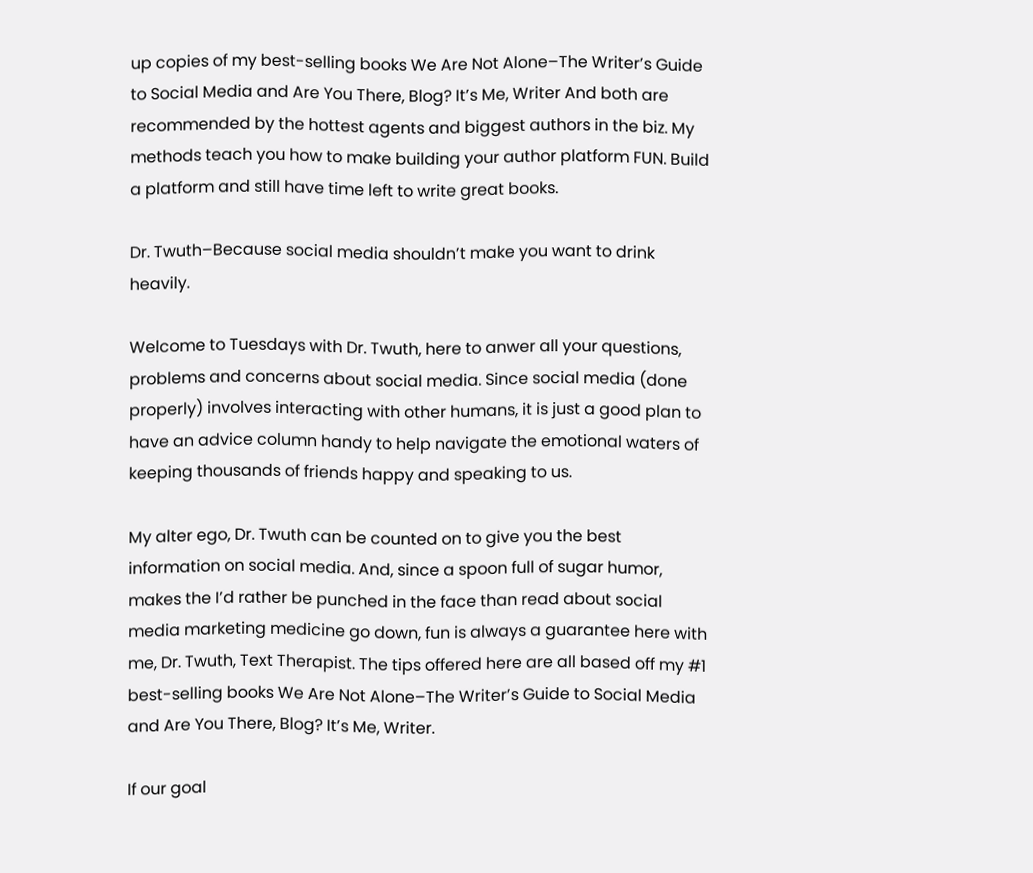up copies of my best-selling books We Are Not Alone–The Writer’s Guide to Social Media and Are You There, Blog? It’s Me, Writer And both are recommended by the hottest agents and biggest authors in the biz. My methods teach you how to make building your author platform FUN. Build a platform and still have time left to write great books.

Dr. Twuth–Because social media shouldn’t make you want to drink heavily.

Welcome to Tuesdays with Dr. Twuth, here to anwer all your questions, problems and concerns about social media. Since social media (done properly) involves interacting with other humans, it is just a good plan to have an advice column handy to help navigate the emotional waters of keeping thousands of friends happy and speaking to us.

My alter ego, Dr. Twuth can be counted on to give you the best information on social media. And, since a spoon full of sugar humor, makes the I’d rather be punched in the face than read about social media marketing medicine go down, fun is always a guarantee here with me, Dr. Twuth, Text Therapist. The tips offered here are all based off my #1 best-selling books We Are Not Alone–The Writer’s Guide to Social Media  and Are You There, Blog? It’s Me, Writer.

If our goal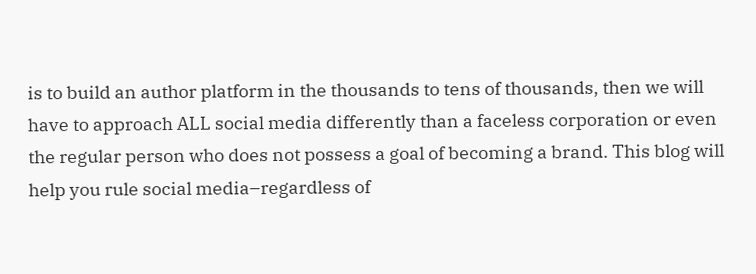is to build an author platform in the thousands to tens of thousands, then we will have to approach ALL social media differently than a faceless corporation or even the regular person who does not possess a goal of becoming a brand. This blog will help you rule social media–regardless of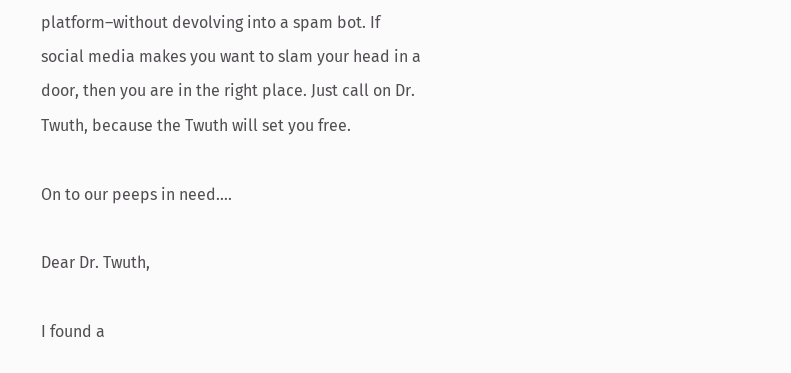platform–without devolving into a spam bot. If social media makes you want to slam your head in a door, then you are in the right place. Just call on Dr. Twuth, because the Twuth will set you free.

On to our peeps in need….

Dear Dr. Twuth,

I found a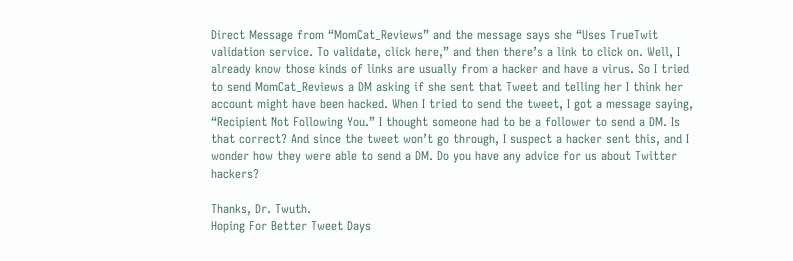Direct Message from “MomCat_Reviews” and the message says she “Uses TrueTwit validation service. To validate, click here,” and then there’s a link to click on. Well, I already know those kinds of links are usually from a hacker and have a virus. So I tried to send MomCat_Reviews a DM asking if she sent that Tweet and telling her I think her account might have been hacked. When I tried to send the tweet, I got a message saying, “Recipient Not Following You.” I thought someone had to be a follower to send a DM. Is that correct? And since the tweet won’t go through, I suspect a hacker sent this, and I wonder how they were able to send a DM. Do you have any advice for us about Twitter hackers?

Thanks, Dr. Twuth.
Hoping For Better Tweet Days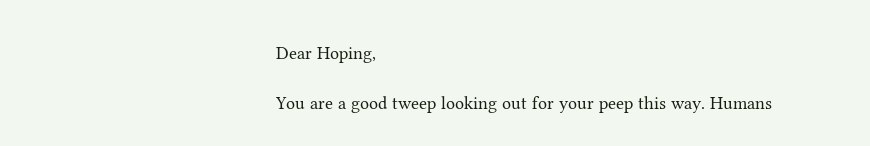Dear Hoping,

You are a good tweep looking out for your peep this way. Humans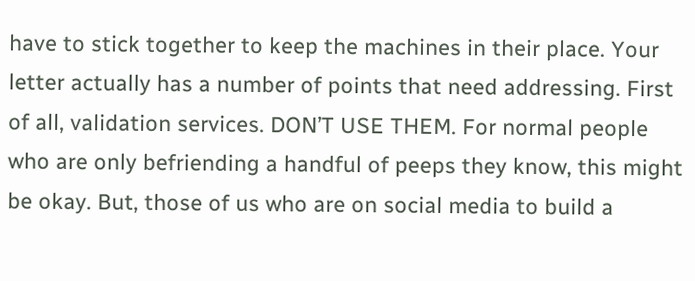have to stick together to keep the machines in their place. Your letter actually has a number of points that need addressing. First of all, validation services. DON’T USE THEM. For normal people who are only befriending a handful of peeps they know, this might be okay. But, those of us who are on social media to build a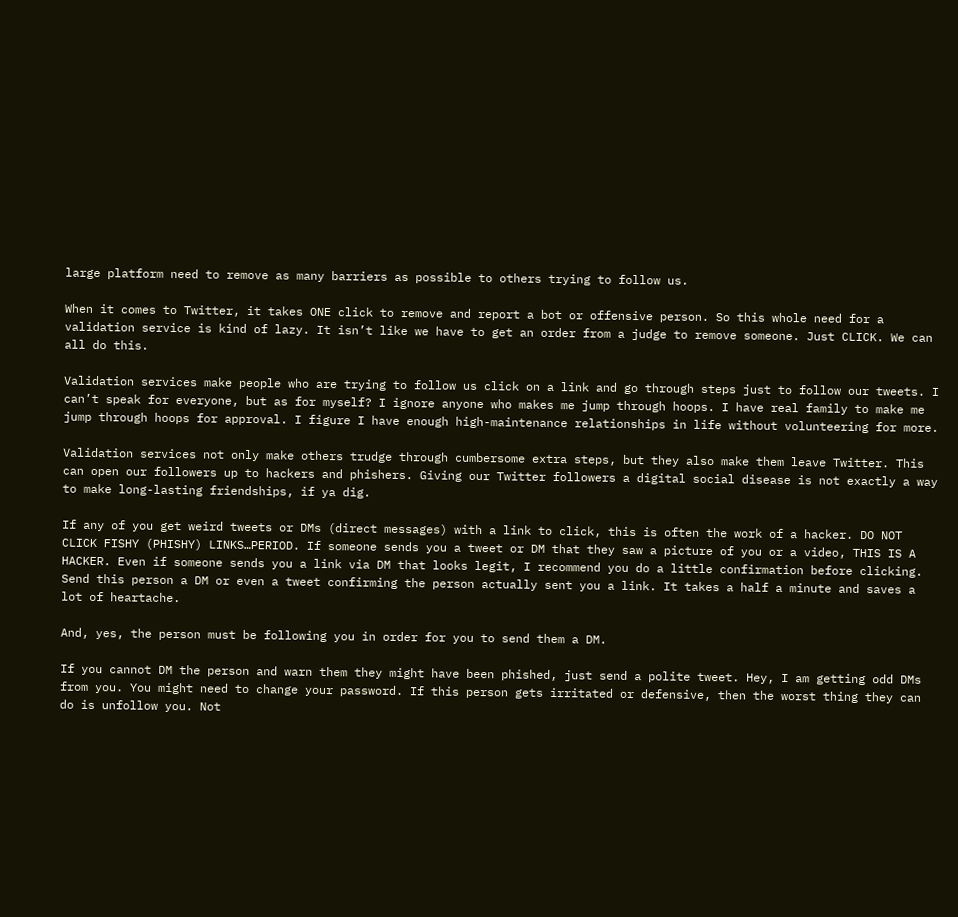large platform need to remove as many barriers as possible to others trying to follow us.

When it comes to Twitter, it takes ONE click to remove and report a bot or offensive person. So this whole need for a validation service is kind of lazy. It isn’t like we have to get an order from a judge to remove someone. Just CLICK. We can all do this.

Validation services make people who are trying to follow us click on a link and go through steps just to follow our tweets. I can’t speak for everyone, but as for myself? I ignore anyone who makes me jump through hoops. I have real family to make me jump through hoops for approval. I figure I have enough high-maintenance relationships in life without volunteering for more.

Validation services not only make others trudge through cumbersome extra steps, but they also make them leave Twitter. This can open our followers up to hackers and phishers. Giving our Twitter followers a digital social disease is not exactly a way to make long-lasting friendships, if ya dig.

If any of you get weird tweets or DMs (direct messages) with a link to click, this is often the work of a hacker. DO NOT CLICK FISHY (PHISHY) LINKS…PERIOD. If someone sends you a tweet or DM that they saw a picture of you or a video, THIS IS A HACKER. Even if someone sends you a link via DM that looks legit, I recommend you do a little confirmation before clicking. Send this person a DM or even a tweet confirming the person actually sent you a link. It takes a half a minute and saves a lot of heartache.

And, yes, the person must be following you in order for you to send them a DM.

If you cannot DM the person and warn them they might have been phished, just send a polite tweet. Hey, I am getting odd DMs from you. You might need to change your password. If this person gets irritated or defensive, then the worst thing they can do is unfollow you. Not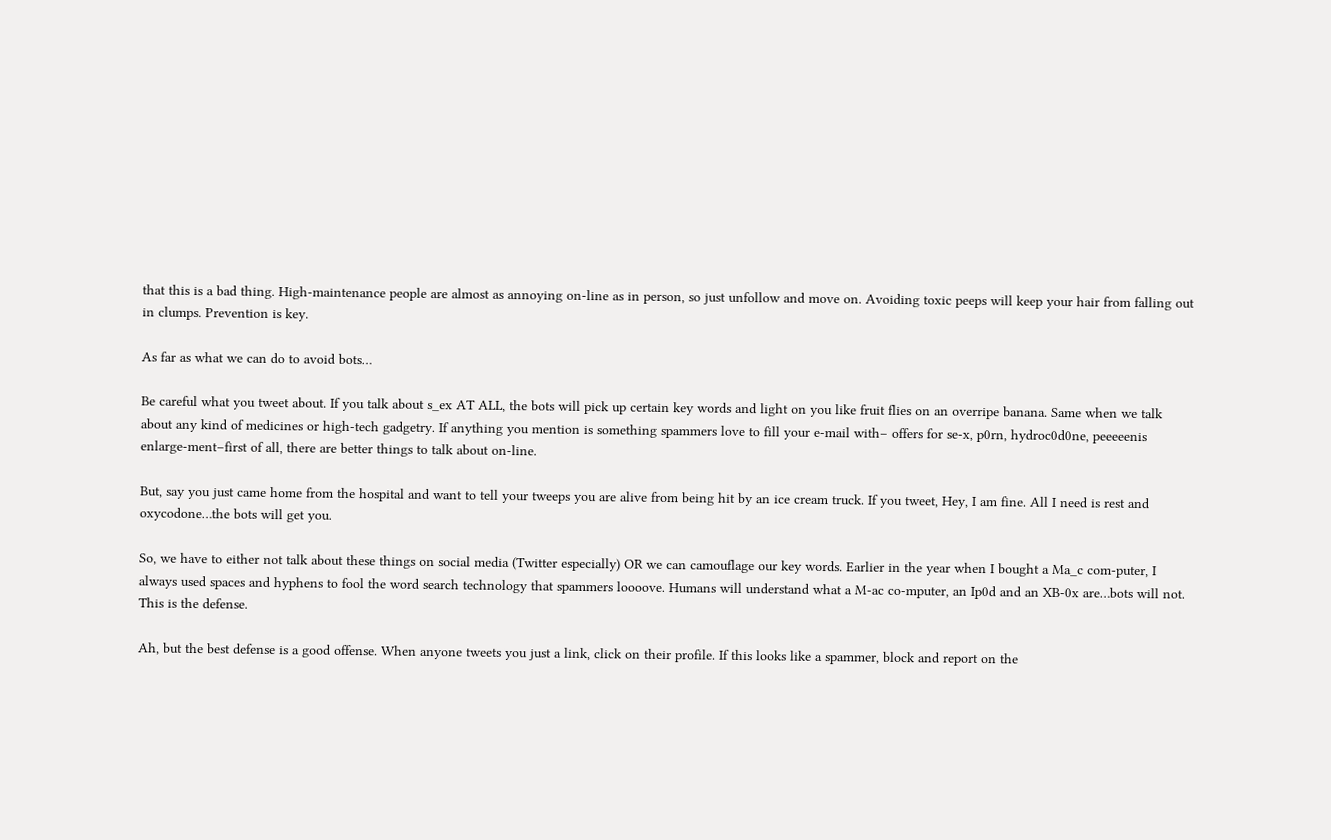that this is a bad thing. High-maintenance people are almost as annoying on-line as in person, so just unfollow and move on. Avoiding toxic peeps will keep your hair from falling out in clumps. Prevention is key.

As far as what we can do to avoid bots…

Be careful what you tweet about. If you talk about s_ex AT ALL, the bots will pick up certain key words and light on you like fruit flies on an overripe banana. Same when we talk about any kind of medicines or high-tech gadgetry. If anything you mention is something spammers love to fill your e-mail with– offers for se-x, p0rn, hydroc0d0ne, peeeeenis enlarge-ment–first of all, there are better things to talk about on-line.

But, say you just came home from the hospital and want to tell your tweeps you are alive from being hit by an ice cream truck. If you tweet, Hey, I am fine. All I need is rest and oxycodone…the bots will get you.

So, we have to either not talk about these things on social media (Twitter especially) OR we can camouflage our key words. Earlier in the year when I bought a Ma_c com-puter, I always used spaces and hyphens to fool the word search technology that spammers loooove. Humans will understand what a M-ac co-mputer, an Ip0d and an XB-0x are…bots will not. This is the defense.

Ah, but the best defense is a good offense. When anyone tweets you just a link, click on their profile. If this looks like a spammer, block and report on the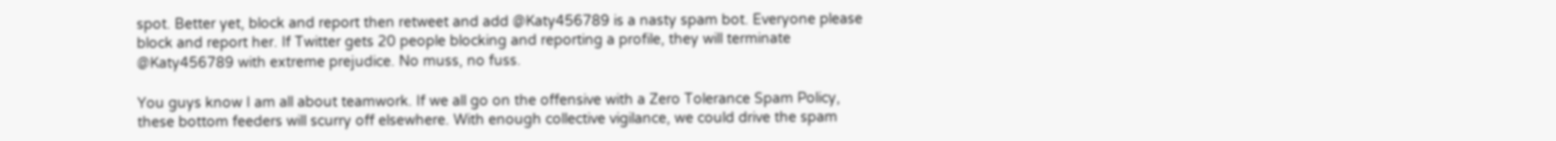spot. Better yet, block and report then retweet and add @Katy456789 is a nasty spam bot. Everyone please block and report her. If Twitter gets 20 people blocking and reporting a profile, they will terminate @Katy456789 with extreme prejudice. No muss, no fuss.

You guys know I am all about teamwork. If we all go on the offensive with a Zero Tolerance Spam Policy, these bottom feeders will scurry off elsewhere. With enough collective vigilance, we could drive the spam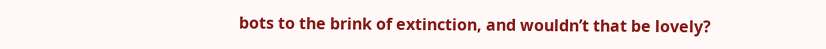bots to the brink of extinction, and wouldn’t that be lovely?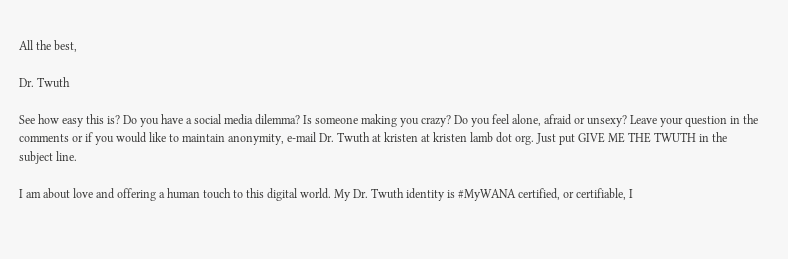All the best,

Dr. Twuth

See how easy this is? Do you have a social media dilemma? Is someone making you crazy? Do you feel alone, afraid or unsexy? Leave your question in the comments or if you would like to maintain anonymity, e-mail Dr. Twuth at kristen at kristen lamb dot org. Just put GIVE ME THE TWUTH in the subject line.

I am about love and offering a human touch to this digital world. My Dr. Twuth identity is #MyWANA certified, or certifiable, I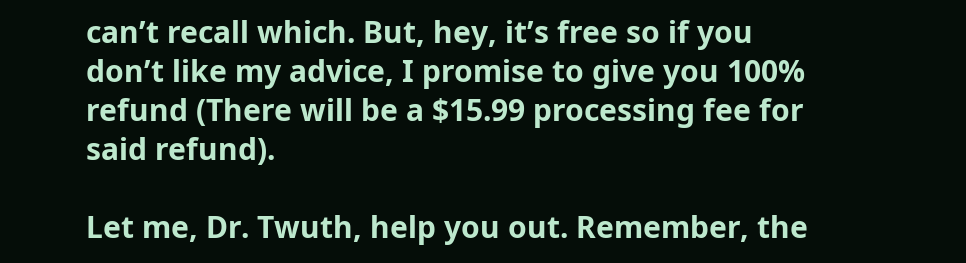can’t recall which. But, hey, it’s free so if you don’t like my advice, I promise to give you 100% refund (There will be a $15.99 processing fee for said refund).

Let me, Dr. Twuth, help you out. Remember, the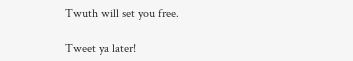Twuth will set you free.

Tweet ya later!